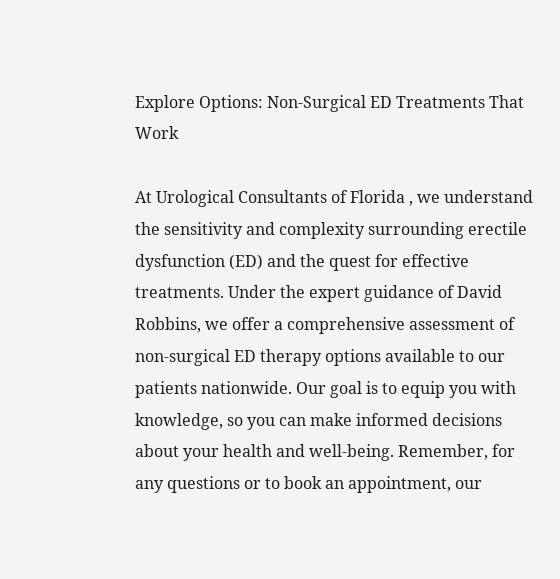Explore Options: Non-Surgical ED Treatments That Work

At Urological Consultants of Florida , we understand the sensitivity and complexity surrounding erectile dysfunction (ED) and the quest for effective treatments. Under the expert guidance of David Robbins, we offer a comprehensive assessment of non-surgical ED therapy options available to our patients nationwide. Our goal is to equip you with knowledge, so you can make informed decisions about your health and well-being. Remember, for any questions or to book an appointment, our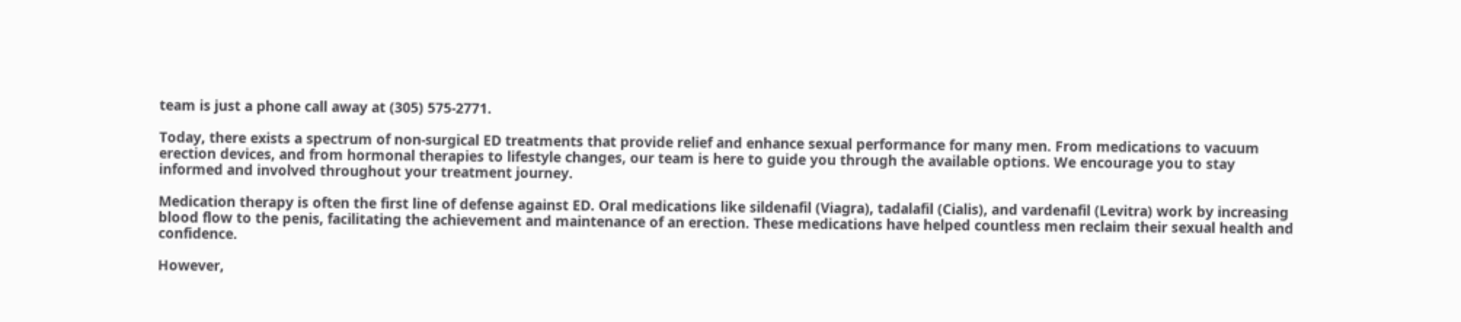team is just a phone call away at (305) 575-2771.

Today, there exists a spectrum of non-surgical ED treatments that provide relief and enhance sexual performance for many men. From medications to vacuum erection devices, and from hormonal therapies to lifestyle changes, our team is here to guide you through the available options. We encourage you to stay informed and involved throughout your treatment journey.

Medication therapy is often the first line of defense against ED. Oral medications like sildenafil (Viagra), tadalafil (Cialis), and vardenafil (Levitra) work by increasing blood flow to the penis, facilitating the achievement and maintenance of an erection. These medications have helped countless men reclaim their sexual health and confidence.

However,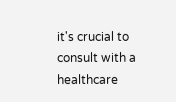it's crucial to consult with a healthcare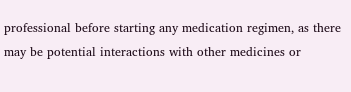professional before starting any medication regimen, as there may be potential interactions with other medicines or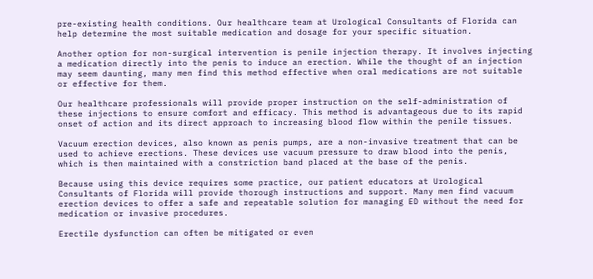pre-existing health conditions. Our healthcare team at Urological Consultants of Florida can help determine the most suitable medication and dosage for your specific situation.

Another option for non-surgical intervention is penile injection therapy. It involves injecting a medication directly into the penis to induce an erection. While the thought of an injection may seem daunting, many men find this method effective when oral medications are not suitable or effective for them.

Our healthcare professionals will provide proper instruction on the self-administration of these injections to ensure comfort and efficacy. This method is advantageous due to its rapid onset of action and its direct approach to increasing blood flow within the penile tissues.

Vacuum erection devices, also known as penis pumps, are a non-invasive treatment that can be used to achieve erections. These devices use vacuum pressure to draw blood into the penis, which is then maintained with a constriction band placed at the base of the penis.

Because using this device requires some practice, our patient educators at Urological Consultants of Florida will provide thorough instructions and support. Many men find vacuum erection devices to offer a safe and repeatable solution for managing ED without the need for medication or invasive procedures.

Erectile dysfunction can often be mitigated or even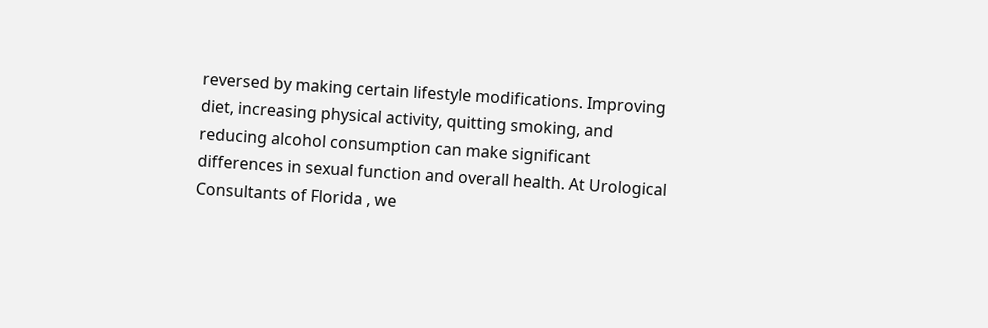reversed by making certain lifestyle modifications. Improving diet, increasing physical activity, quitting smoking, and reducing alcohol consumption can make significant differences in sexual function and overall health. At Urological Consultants of Florida , we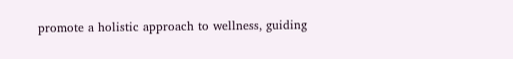promote a holistic approach to wellness, guiding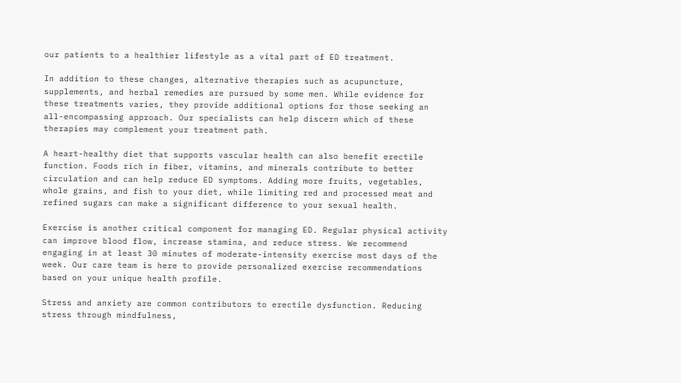our patients to a healthier lifestyle as a vital part of ED treatment.

In addition to these changes, alternative therapies such as acupuncture, supplements, and herbal remedies are pursued by some men. While evidence for these treatments varies, they provide additional options for those seeking an all-encompassing approach. Our specialists can help discern which of these therapies may complement your treatment path.

A heart-healthy diet that supports vascular health can also benefit erectile function. Foods rich in fiber, vitamins, and minerals contribute to better circulation and can help reduce ED symptoms. Adding more fruits, vegetables, whole grains, and fish to your diet, while limiting red and processed meat and refined sugars can make a significant difference to your sexual health.

Exercise is another critical component for managing ED. Regular physical activity can improve blood flow, increase stamina, and reduce stress. We recommend engaging in at least 30 minutes of moderate-intensity exercise most days of the week. Our care team is here to provide personalized exercise recommendations based on your unique health profile.

Stress and anxiety are common contributors to erectile dysfunction. Reducing stress through mindfulness,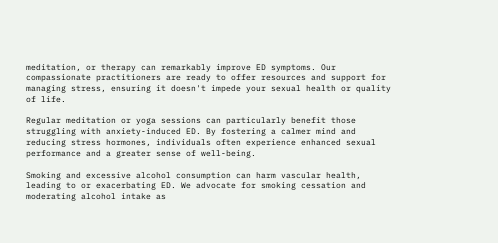meditation, or therapy can remarkably improve ED symptoms. Our compassionate practitioners are ready to offer resources and support for managing stress, ensuring it doesn't impede your sexual health or quality of life.

Regular meditation or yoga sessions can particularly benefit those struggling with anxiety-induced ED. By fostering a calmer mind and reducing stress hormones, individuals often experience enhanced sexual performance and a greater sense of well-being.

Smoking and excessive alcohol consumption can harm vascular health, leading to or exacerbating ED. We advocate for smoking cessation and moderating alcohol intake as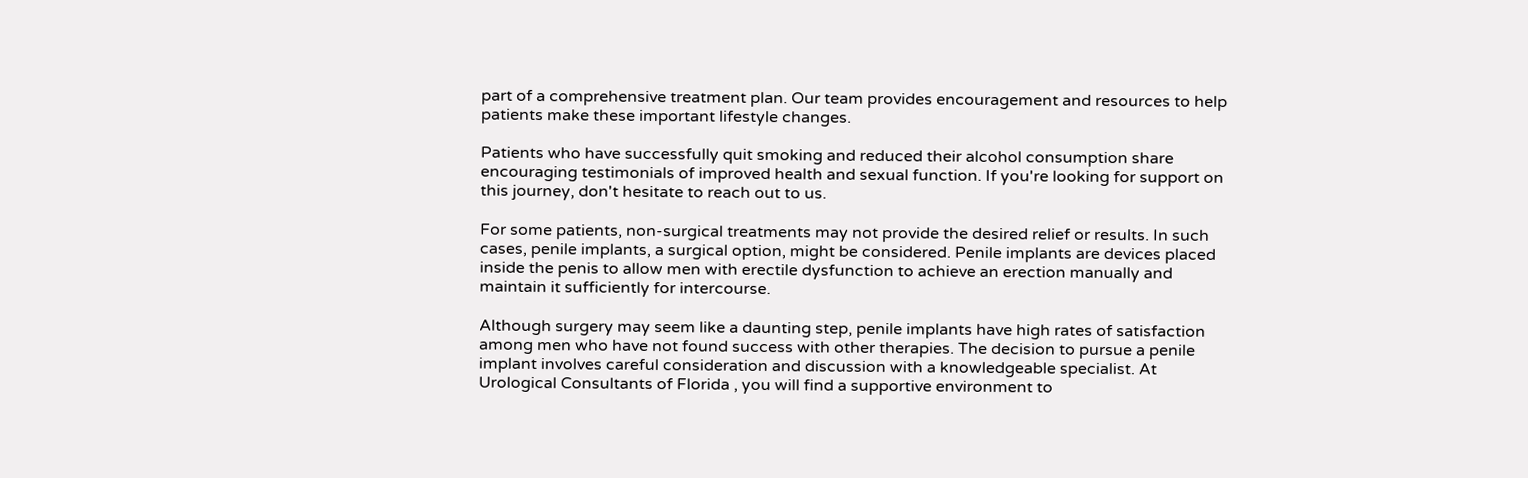part of a comprehensive treatment plan. Our team provides encouragement and resources to help patients make these important lifestyle changes.

Patients who have successfully quit smoking and reduced their alcohol consumption share encouraging testimonials of improved health and sexual function. If you're looking for support on this journey, don't hesitate to reach out to us.

For some patients, non-surgical treatments may not provide the desired relief or results. In such cases, penile implants, a surgical option, might be considered. Penile implants are devices placed inside the penis to allow men with erectile dysfunction to achieve an erection manually and maintain it sufficiently for intercourse.

Although surgery may seem like a daunting step, penile implants have high rates of satisfaction among men who have not found success with other therapies. The decision to pursue a penile implant involves careful consideration and discussion with a knowledgeable specialist. At Urological Consultants of Florida , you will find a supportive environment to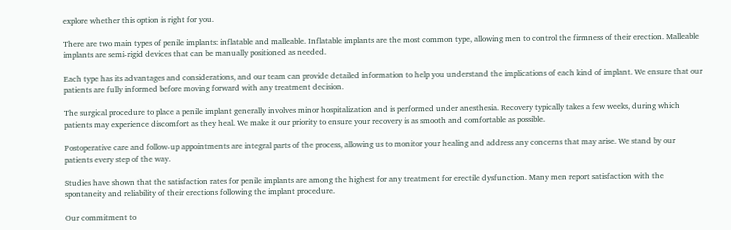explore whether this option is right for you.

There are two main types of penile implants: inflatable and malleable. Inflatable implants are the most common type, allowing men to control the firmness of their erection. Malleable implants are semi-rigid devices that can be manually positioned as needed.

Each type has its advantages and considerations, and our team can provide detailed information to help you understand the implications of each kind of implant. We ensure that our patients are fully informed before moving forward with any treatment decision.

The surgical procedure to place a penile implant generally involves minor hospitalization and is performed under anesthesia. Recovery typically takes a few weeks, during which patients may experience discomfort as they heal. We make it our priority to ensure your recovery is as smooth and comfortable as possible.

Postoperative care and follow-up appointments are integral parts of the process, allowing us to monitor your healing and address any concerns that may arise. We stand by our patients every step of the way.

Studies have shown that the satisfaction rates for penile implants are among the highest for any treatment for erectile dysfunction. Many men report satisfaction with the spontaneity and reliability of their erections following the implant procedure.

Our commitment to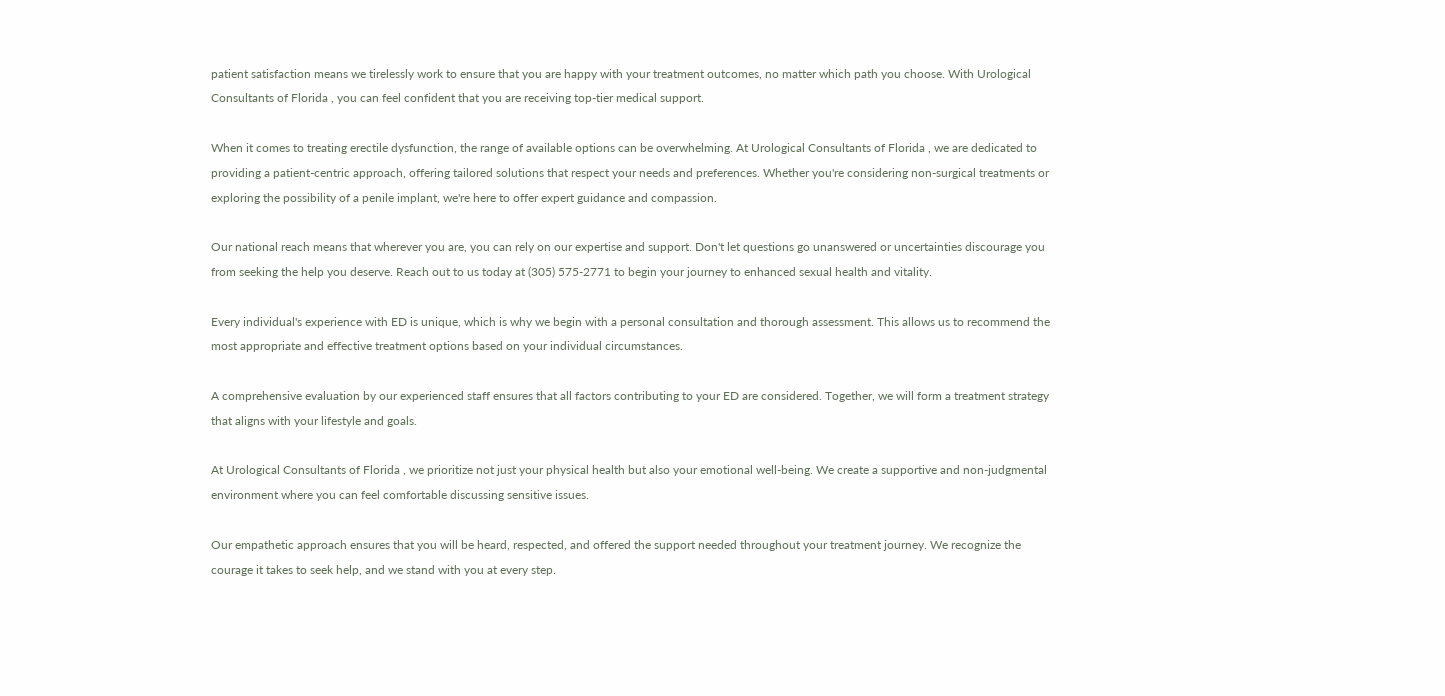patient satisfaction means we tirelessly work to ensure that you are happy with your treatment outcomes, no matter which path you choose. With Urological Consultants of Florida , you can feel confident that you are receiving top-tier medical support.

When it comes to treating erectile dysfunction, the range of available options can be overwhelming. At Urological Consultants of Florida , we are dedicated to providing a patient-centric approach, offering tailored solutions that respect your needs and preferences. Whether you're considering non-surgical treatments or exploring the possibility of a penile implant, we're here to offer expert guidance and compassion.

Our national reach means that wherever you are, you can rely on our expertise and support. Don't let questions go unanswered or uncertainties discourage you from seeking the help you deserve. Reach out to us today at (305) 575-2771 to begin your journey to enhanced sexual health and vitality.

Every individual's experience with ED is unique, which is why we begin with a personal consultation and thorough assessment. This allows us to recommend the most appropriate and effective treatment options based on your individual circumstances.

A comprehensive evaluation by our experienced staff ensures that all factors contributing to your ED are considered. Together, we will form a treatment strategy that aligns with your lifestyle and goals.

At Urological Consultants of Florida , we prioritize not just your physical health but also your emotional well-being. We create a supportive and non-judgmental environment where you can feel comfortable discussing sensitive issues.

Our empathetic approach ensures that you will be heard, respected, and offered the support needed throughout your treatment journey. We recognize the courage it takes to seek help, and we stand with you at every step.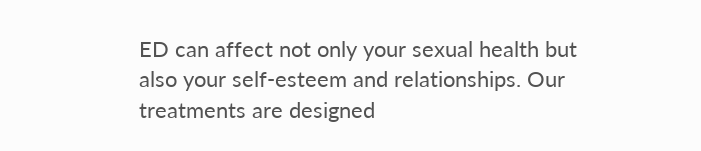ED can affect not only your sexual health but also your self-esteem and relationships. Our treatments are designed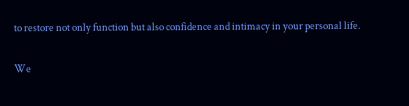to restore not only function but also confidence and intimacy in your personal life.

We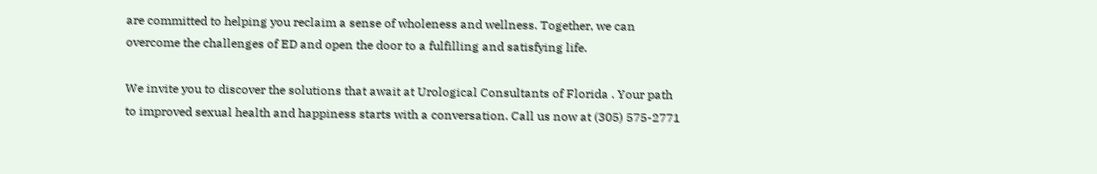are committed to helping you reclaim a sense of wholeness and wellness. Together, we can overcome the challenges of ED and open the door to a fulfilling and satisfying life.

We invite you to discover the solutions that await at Urological Consultants of Florida . Your path to improved sexual health and happiness starts with a conversation. Call us now at (305) 575-2771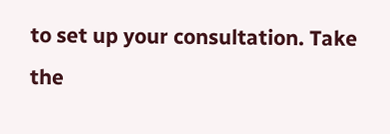to set up your consultation. Take the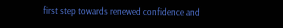first step towards renewed confidence and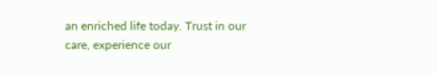an enriched life today. Trust in our care, experience our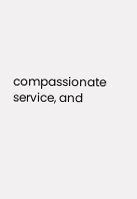compassionate service, and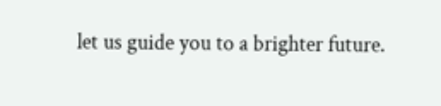let us guide you to a brighter future.